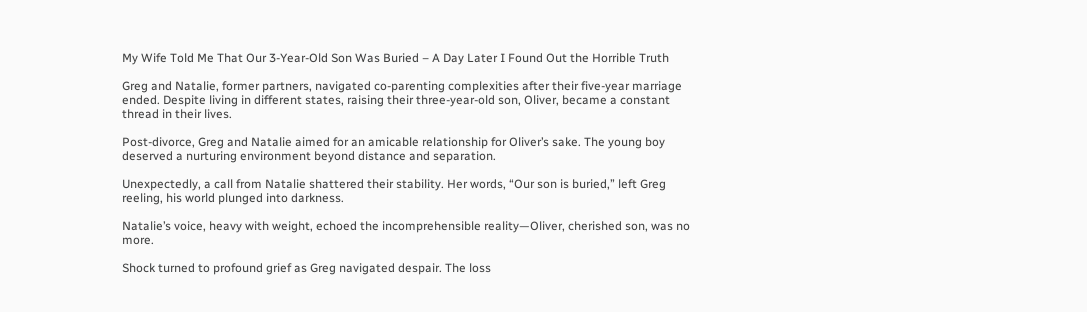My Wife Told Me That Our 3-Year-Old Son Was Buried – A Day Later I Found Out the Horrible Truth

Greg and Natalie, former partners, navigated co-parenting complexities after their five-year marriage ended. Despite living in different states, raising their three-year-old son, Oliver, became a constant thread in their lives.

Post-divorce, Greg and Natalie aimed for an amicable relationship for Oliver’s sake. The young boy deserved a nurturing environment beyond distance and separation.

Unexpectedly, a call from Natalie shattered their stability. Her words, “Our son is buried,” left Greg reeling, his world plunged into darkness.

Natalie’s voice, heavy with weight, echoed the incomprehensible reality—Oliver, cherished son, was no more.

Shock turned to profound grief as Greg navigated despair. The loss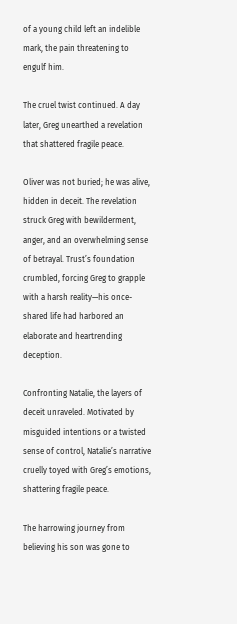of a young child left an indelible mark, the pain threatening to engulf him.

The cruel twist continued. A day later, Greg unearthed a revelation that shattered fragile peace.

Oliver was not buried; he was alive, hidden in deceit. The revelation struck Greg with bewilderment, anger, and an overwhelming sense of betrayal. Trust’s foundation crumbled, forcing Greg to grapple with a harsh reality—his once-shared life had harbored an elaborate and heartrending deception.

Confronting Natalie, the layers of deceit unraveled. Motivated by misguided intentions or a twisted sense of control, Natalie’s narrative cruelly toyed with Greg’s emotions, shattering fragile peace.

The harrowing journey from believing his son was gone to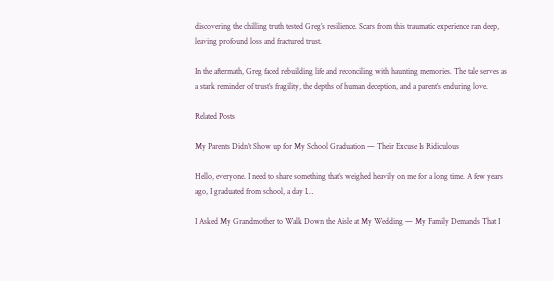discovering the chilling truth tested Greg’s resilience. Scars from this traumatic experience ran deep, leaving profound loss and fractured trust.

In the aftermath, Greg faced rebuilding life and reconciling with haunting memories. The tale serves as a stark reminder of trust’s fragility, the depths of human deception, and a parent’s enduring love.

Related Posts

My Parents Didn’t Show up for My School Graduation — Their Excuse Is Ridiculous

Hello, everyone. I need to share something that’s weighed heavily on me for a long time. A few years ago, I graduated from school, a day I…

I Asked My Grandmother to Walk Down the Aisle at My Wedding — My Family Demands That I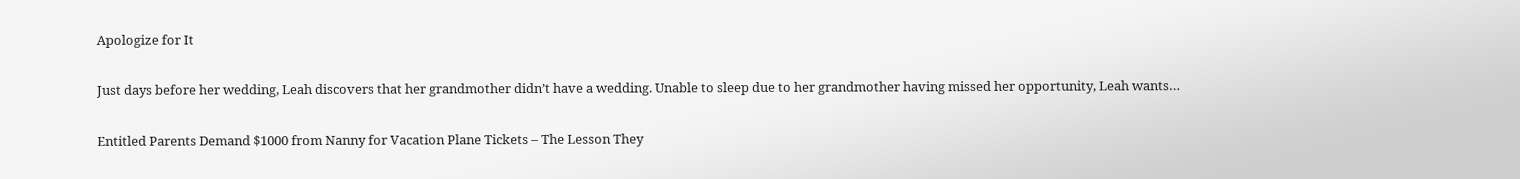Apologize for It

Just days before her wedding, Leah discovers that her grandmother didn’t have a wedding. Unable to sleep due to her grandmother having missed her opportunity, Leah wants…

Entitled Parents Demand $1000 from Nanny for Vacation Plane Tickets – The Lesson They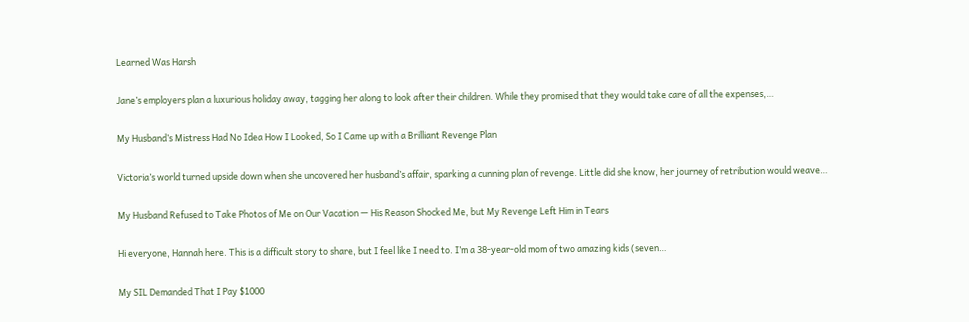Learned Was Harsh

Jane’s employers plan a luxurious holiday away, tagging her along to look after their children. While they promised that they would take care of all the expenses,…

My Husband’s Mistress Had No Idea How I Looked, So I Came up with a Brilliant Revenge Plan

Victoria’s world turned upside down when she uncovered her husband’s affair, sparking a cunning plan of revenge. Little did she know, her journey of retribution would weave…

My Husband Refused to Take Photos of Me on Our Vacation — His Reason Shocked Me, but My Revenge Left Him in Tears

Hi everyone, Hannah here. This is a difficult story to share, but I feel like I need to. I’m a 38-year-old mom of two amazing kids (seven…

My SIL Demanded That I Pay $1000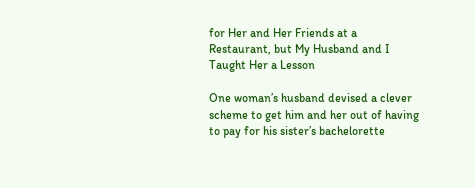for Her and Her Friends at a Restaurant, but My Husband and I Taught Her a Lesson

One woman’s husband devised a clever scheme to get him and her out of having to pay for his sister’s bachelorette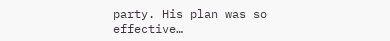party. His plan was so effective…